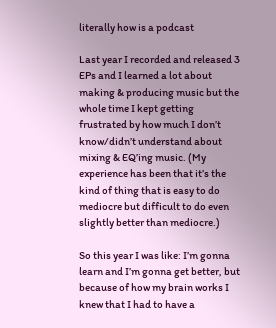literally how is a podcast

Last year I recorded and released 3 EPs and I learned a lot about making & producing music but the whole time I kept getting frustrated by how much I don’t know/didn’t understand about mixing & EQ’ing music. (My experience has been that it’s the kind of thing that is easy to do mediocre but difficult to do even slightly better than mediocre.)

So this year I was like: I’m gonna learn and I’m gonna get better, but because of how my brain works I knew that I had to have a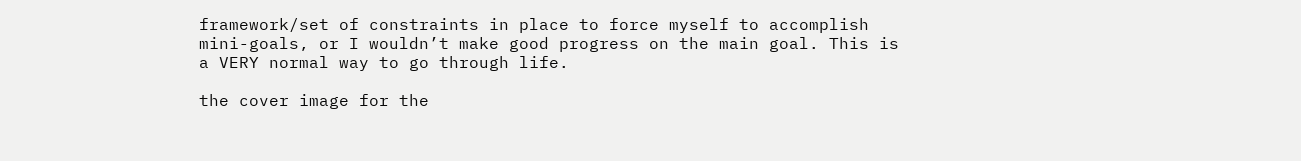framework/set of constraints in place to force myself to accomplish mini-goals, or I wouldn’t make good progress on the main goal. This is a VERY normal way to go through life.

the cover image for the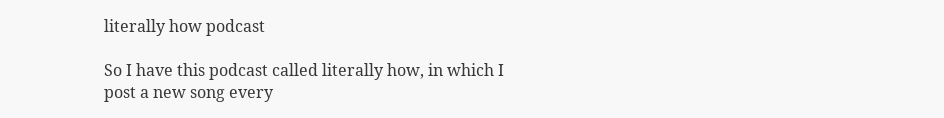literally how podcast

So I have this podcast called literally how, in which I post a new song every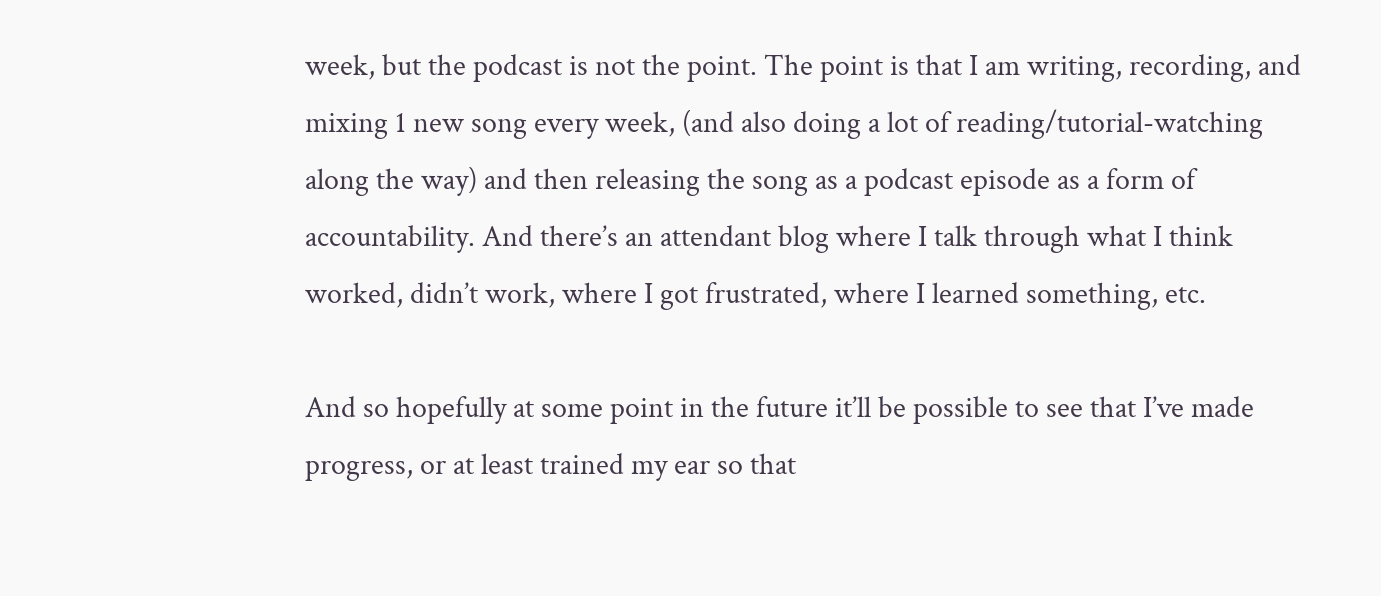week, but the podcast is not the point. The point is that I am writing, recording, and mixing 1 new song every week, (and also doing a lot of reading/tutorial-watching along the way) and then releasing the song as a podcast episode as a form of accountability. And there’s an attendant blog where I talk through what I think worked, didn’t work, where I got frustrated, where I learned something, etc.

And so hopefully at some point in the future it’ll be possible to see that I’ve made progress, or at least trained my ear so that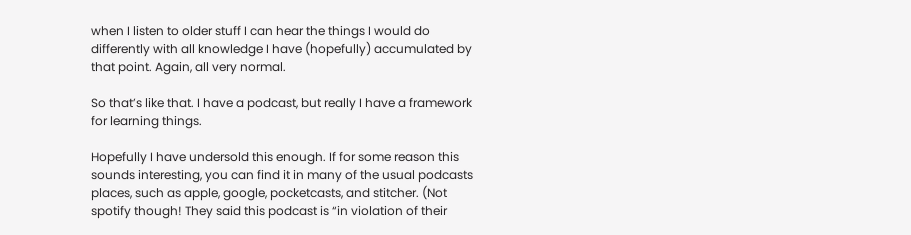when I listen to older stuff I can hear the things I would do differently with all knowledge I have (hopefully) accumulated by that point. Again, all very normal.

So that’s like that. I have a podcast, but really I have a framework for learning things.

Hopefully I have undersold this enough. If for some reason this sounds interesting, you can find it in many of the usual podcasts places, such as apple, google, pocketcasts, and stitcher. (Not spotify though! They said this podcast is “in violation of their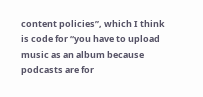content policies”, which I think is code for “you have to upload music as an album because podcasts are for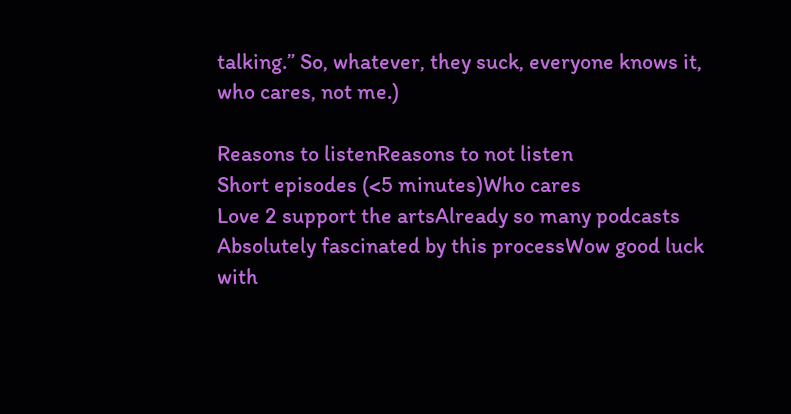talking.” So, whatever, they suck, everyone knows it, who cares, not me.)

Reasons to listenReasons to not listen
Short episodes (<5 minutes)Who cares
Love 2 support the artsAlready so many podcasts
Absolutely fascinated by this processWow good luck with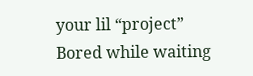your lil “project”
Bored while waiting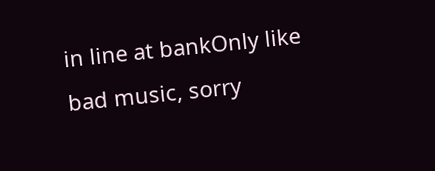in line at bankOnly like bad music, sorry